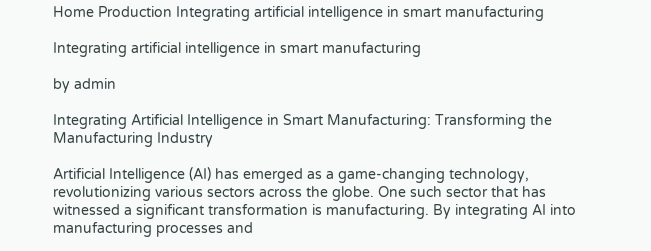Home Production Integrating artificial intelligence in smart manufacturing

Integrating artificial intelligence in smart manufacturing

by admin

Integrating Artificial Intelligence in Smart Manufacturing: Transforming the Manufacturing Industry

Artificial Intelligence (AI) has emerged as a game-changing technology, revolutionizing various sectors across the globe. One such sector that has witnessed a significant transformation is manufacturing. By integrating AI into manufacturing processes and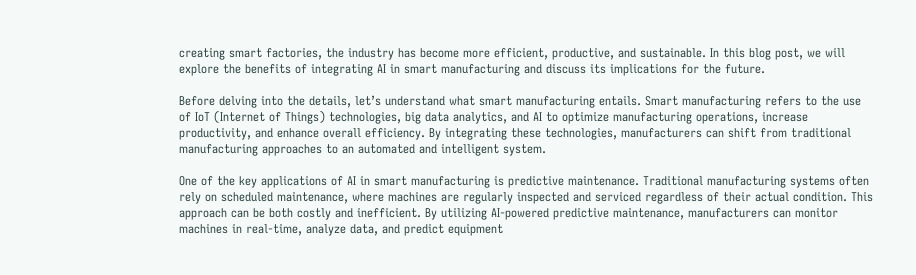creating smart factories, the industry has become more efficient, productive, and sustainable. In this blog post, we will explore the benefits of integrating AI in smart manufacturing and discuss its implications for the future.

Before delving into the details, let’s understand what smart manufacturing entails. Smart manufacturing refers to the use of IoT (Internet of Things) technologies, big data analytics, and AI to optimize manufacturing operations, increase productivity, and enhance overall efficiency. By integrating these technologies, manufacturers can shift from traditional manufacturing approaches to an automated and intelligent system.

One of the key applications of AI in smart manufacturing is predictive maintenance. Traditional manufacturing systems often rely on scheduled maintenance, where machines are regularly inspected and serviced regardless of their actual condition. This approach can be both costly and inefficient. By utilizing AI-powered predictive maintenance, manufacturers can monitor machines in real-time, analyze data, and predict equipment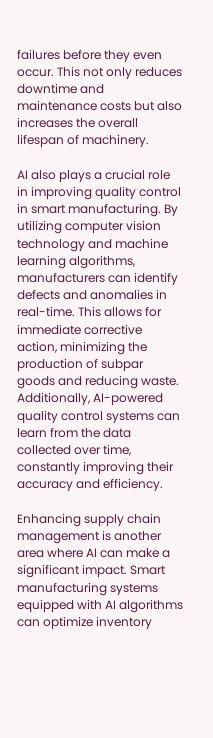failures before they even occur. This not only reduces downtime and maintenance costs but also increases the overall lifespan of machinery.

AI also plays a crucial role in improving quality control in smart manufacturing. By utilizing computer vision technology and machine learning algorithms, manufacturers can identify defects and anomalies in real-time. This allows for immediate corrective action, minimizing the production of subpar goods and reducing waste. Additionally, AI-powered quality control systems can learn from the data collected over time, constantly improving their accuracy and efficiency.

Enhancing supply chain management is another area where AI can make a significant impact. Smart manufacturing systems equipped with AI algorithms can optimize inventory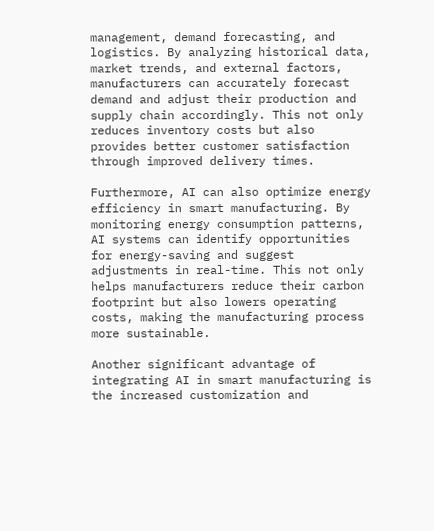management, demand forecasting, and logistics. By analyzing historical data, market trends, and external factors, manufacturers can accurately forecast demand and adjust their production and supply chain accordingly. This not only reduces inventory costs but also provides better customer satisfaction through improved delivery times.

Furthermore, AI can also optimize energy efficiency in smart manufacturing. By monitoring energy consumption patterns, AI systems can identify opportunities for energy-saving and suggest adjustments in real-time. This not only helps manufacturers reduce their carbon footprint but also lowers operating costs, making the manufacturing process more sustainable.

Another significant advantage of integrating AI in smart manufacturing is the increased customization and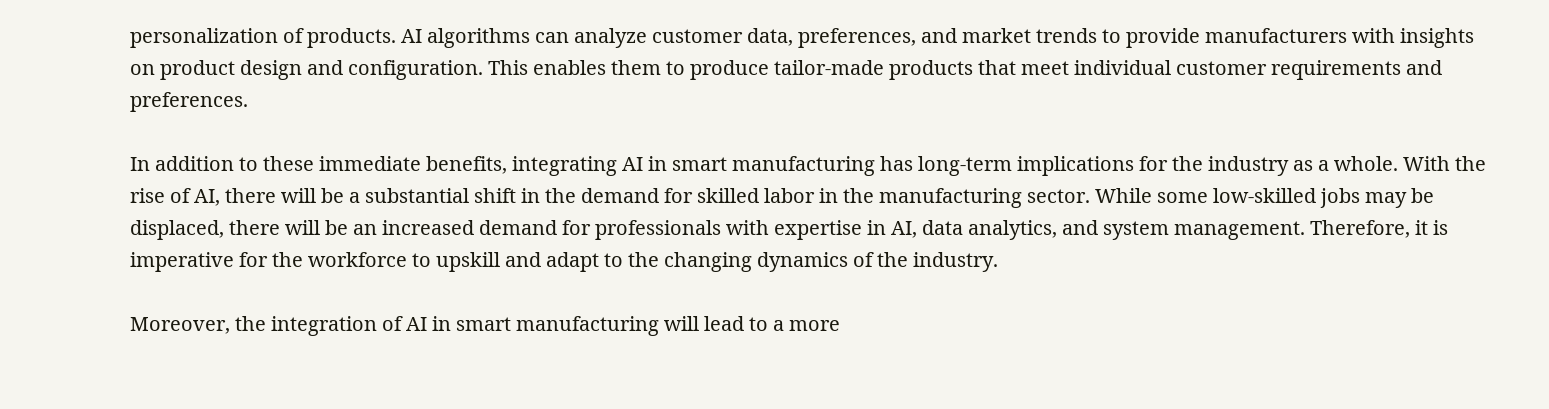personalization of products. AI algorithms can analyze customer data, preferences, and market trends to provide manufacturers with insights on product design and configuration. This enables them to produce tailor-made products that meet individual customer requirements and preferences.

In addition to these immediate benefits, integrating AI in smart manufacturing has long-term implications for the industry as a whole. With the rise of AI, there will be a substantial shift in the demand for skilled labor in the manufacturing sector. While some low-skilled jobs may be displaced, there will be an increased demand for professionals with expertise in AI, data analytics, and system management. Therefore, it is imperative for the workforce to upskill and adapt to the changing dynamics of the industry.

Moreover, the integration of AI in smart manufacturing will lead to a more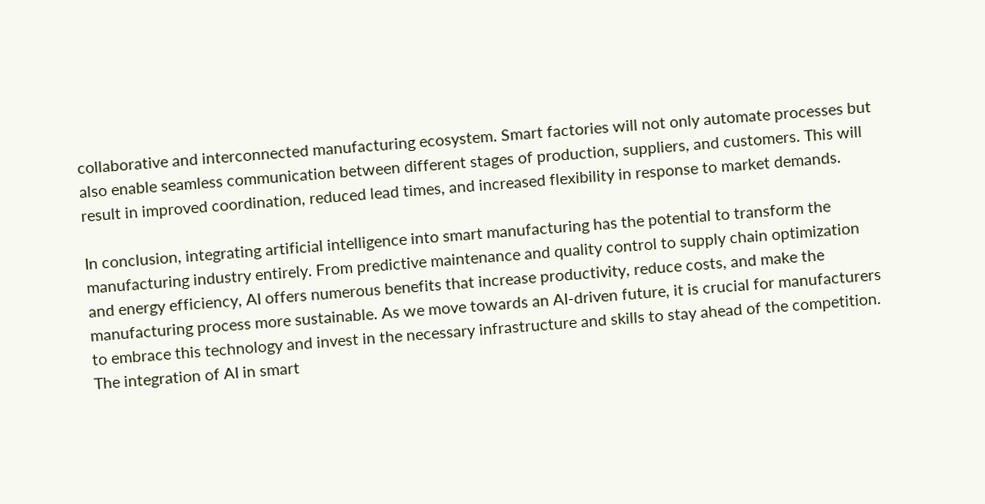collaborative and interconnected manufacturing ecosystem. Smart factories will not only automate processes but also enable seamless communication between different stages of production, suppliers, and customers. This will result in improved coordination, reduced lead times, and increased flexibility in response to market demands.

In conclusion, integrating artificial intelligence into smart manufacturing has the potential to transform the manufacturing industry entirely. From predictive maintenance and quality control to supply chain optimization and energy efficiency, AI offers numerous benefits that increase productivity, reduce costs, and make the manufacturing process more sustainable. As we move towards an AI-driven future, it is crucial for manufacturers to embrace this technology and invest in the necessary infrastructure and skills to stay ahead of the competition. The integration of AI in smart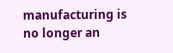manufacturing is no longer an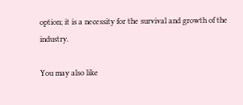option; it is a necessity for the survival and growth of the industry.

You may also like